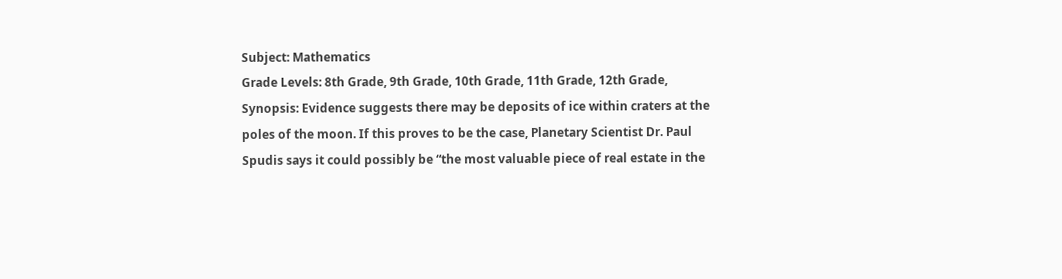Subject: Mathematics
Grade Levels: 8th Grade, 9th Grade, 10th Grade, 11th Grade, 12th Grade,
Synopsis: Evidence suggests there may be deposits of ice within craters at the poles of the moon. If this proves to be the case, Planetary Scientist Dr. Paul Spudis says it could possibly be “the most valuable piece of real estate in the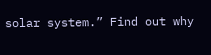solar system.” Find out why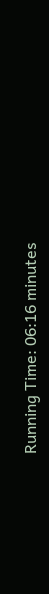Running Time: 06:16 minutes